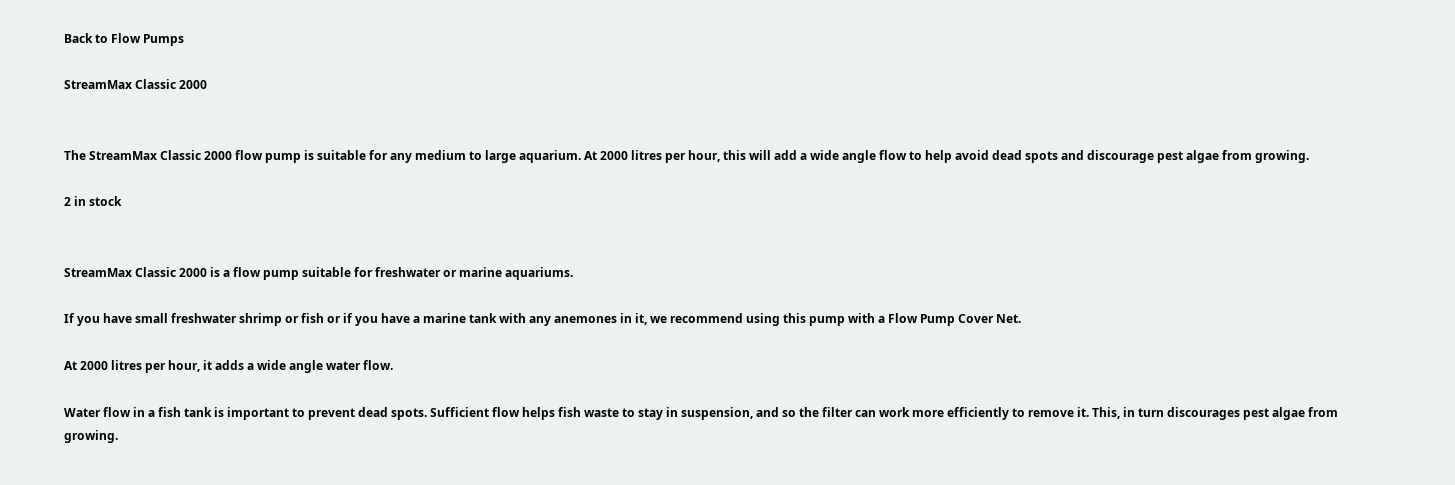Back to Flow Pumps

StreamMax Classic 2000


The StreamMax Classic 2000 flow pump is suitable for any medium to large aquarium. At 2000 litres per hour, this will add a wide angle flow to help avoid dead spots and discourage pest algae from growing.

2 in stock


StreamMax Classic 2000 is a flow pump suitable for freshwater or marine aquariums.

If you have small freshwater shrimp or fish or if you have a marine tank with any anemones in it, we recommend using this pump with a Flow Pump Cover Net.

At 2000 litres per hour, it adds a wide angle water flow.

Water flow in a fish tank is important to prevent dead spots. Sufficient flow helps fish waste to stay in suspension, and so the filter can work more efficiently to remove it. This, in turn discourages pest algae from growing.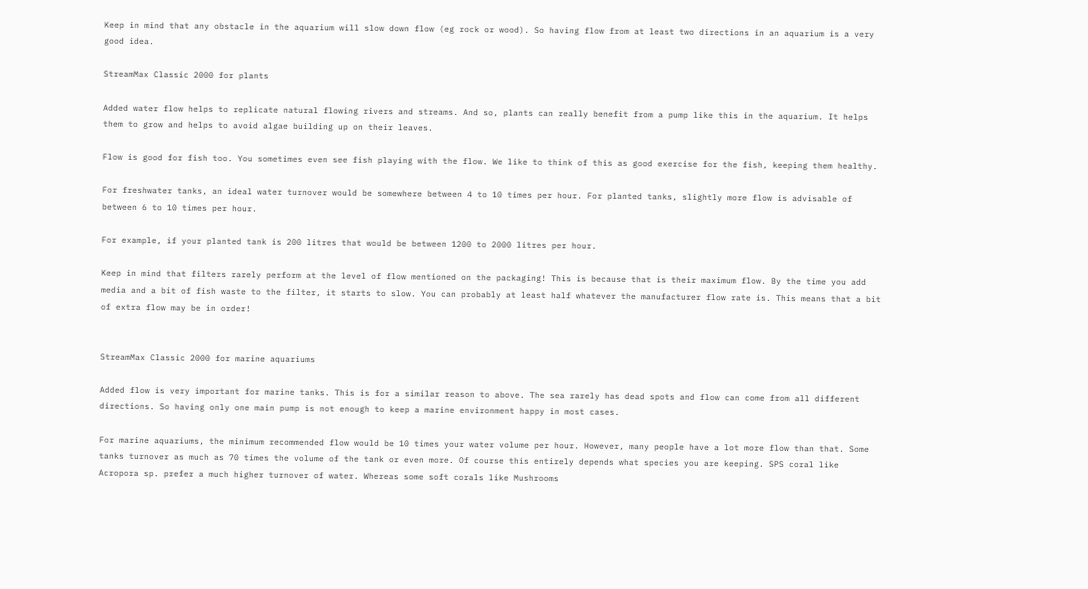Keep in mind that any obstacle in the aquarium will slow down flow (eg rock or wood). So having flow from at least two directions in an aquarium is a very good idea.

StreamMax Classic 2000 for plants

Added water flow helps to replicate natural flowing rivers and streams. And so, plants can really benefit from a pump like this in the aquarium. It helps them to grow and helps to avoid algae building up on their leaves.

Flow is good for fish too. You sometimes even see fish playing with the flow. We like to think of this as good exercise for the fish, keeping them healthy.

For freshwater tanks, an ideal water turnover would be somewhere between 4 to 10 times per hour. For planted tanks, slightly more flow is advisable of between 6 to 10 times per hour.

For example, if your planted tank is 200 litres that would be between 1200 to 2000 litres per hour.

Keep in mind that filters rarely perform at the level of flow mentioned on the packaging! This is because that is their maximum flow. By the time you add media and a bit of fish waste to the filter, it starts to slow. You can probably at least half whatever the manufacturer flow rate is. This means that a bit of extra flow may be in order!


StreamMax Classic 2000 for marine aquariums

Added flow is very important for marine tanks. This is for a similar reason to above. The sea rarely has dead spots and flow can come from all different directions. So having only one main pump is not enough to keep a marine environment happy in most cases.

For marine aquariums, the minimum recommended flow would be 10 times your water volume per hour. However, many people have a lot more flow than that. Some tanks turnover as much as 70 times the volume of the tank or even more. Of course this entirely depends what species you are keeping. SPS coral like Acropora sp. prefer a much higher turnover of water. Whereas some soft corals like Mushrooms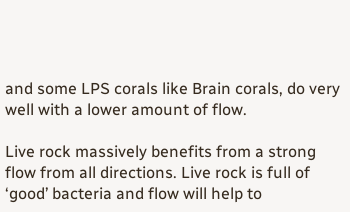and some LPS corals like Brain corals, do very well with a lower amount of flow.

Live rock massively benefits from a strong flow from all directions. Live rock is full of ‘good’ bacteria and flow will help to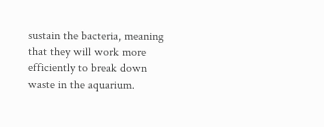sustain the bacteria, meaning that they will work more efficiently to break down waste in the aquarium.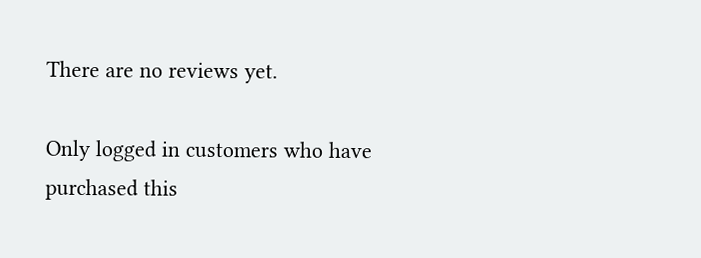There are no reviews yet.

Only logged in customers who have purchased this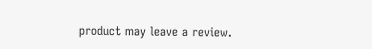product may leave a review.